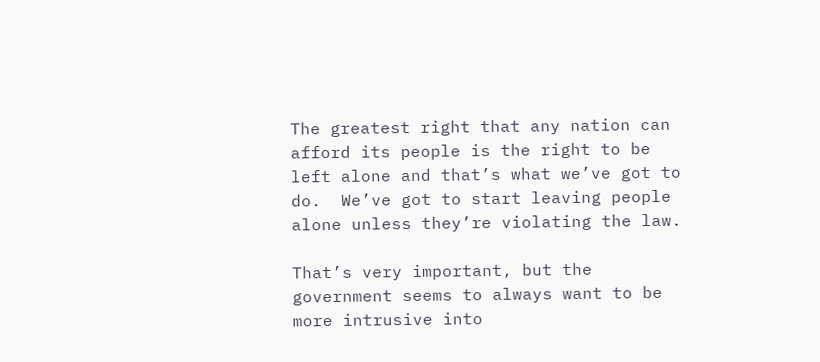The greatest right that any nation can afford its people is the right to be left alone and that’s what we’ve got to do.  We’ve got to start leaving people alone unless they’re violating the law.

That’s very important, but the government seems to always want to be more intrusive into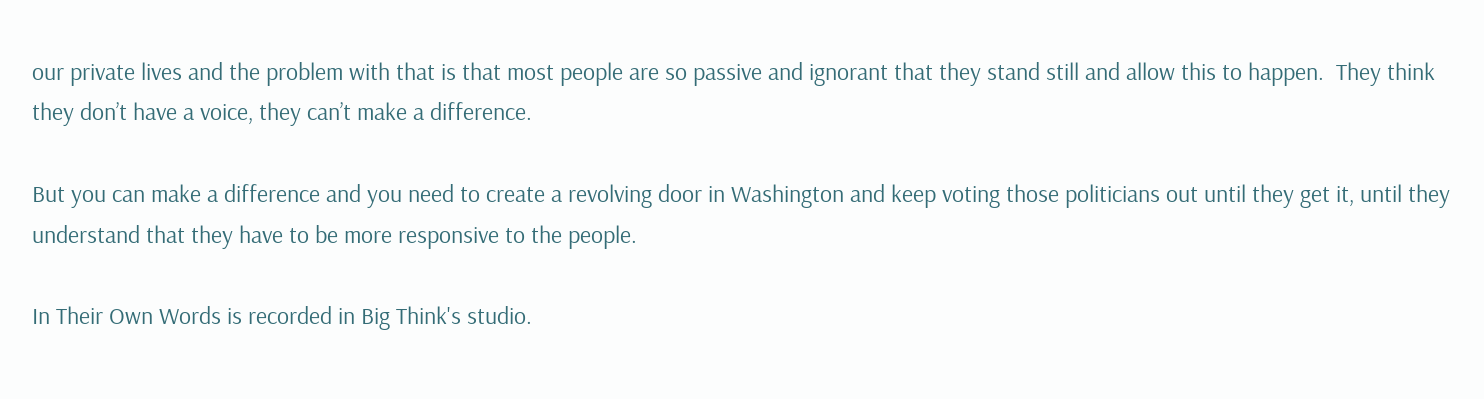our private lives and the problem with that is that most people are so passive and ignorant that they stand still and allow this to happen.  They think they don’t have a voice, they can’t make a difference.

But you can make a difference and you need to create a revolving door in Washington and keep voting those politicians out until they get it, until they understand that they have to be more responsive to the people.

In Their Own Words is recorded in Big Think's studio.